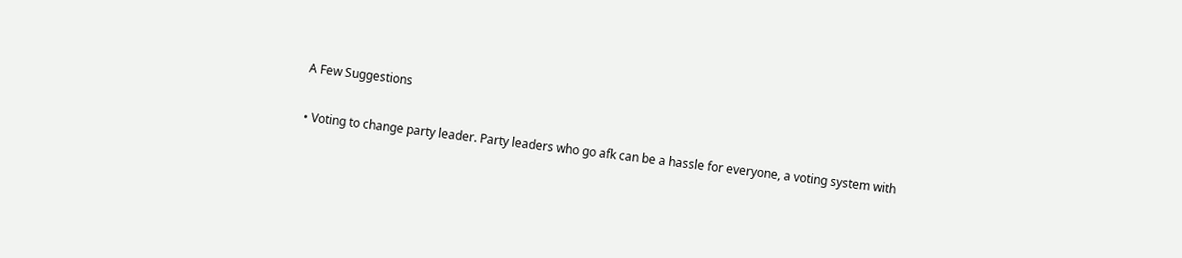A Few Suggestions

• Voting to change party leader. Party leaders who go afk can be a hassle for everyone, a voting system with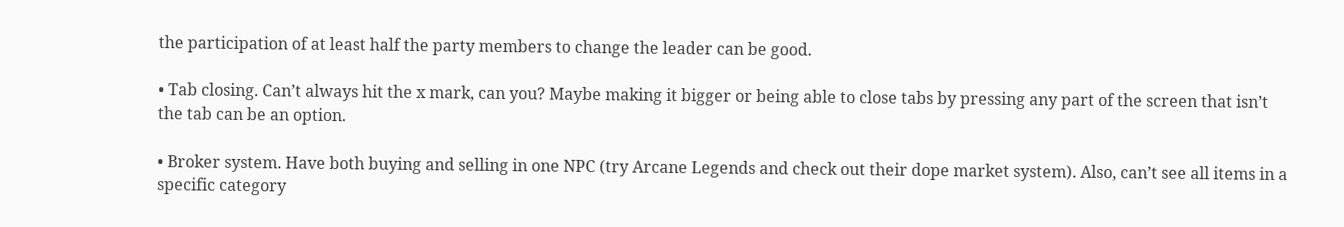the participation of at least half the party members to change the leader can be good.

• Tab closing. Can’t always hit the x mark, can you? Maybe making it bigger or being able to close tabs by pressing any part of the screen that isn’t the tab can be an option.

• Broker system. Have both buying and selling in one NPC (try Arcane Legends and check out their dope market system). Also, can’t see all items in a specific category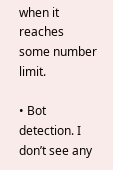when it reaches some number limit.

• Bot detection. I don’t see any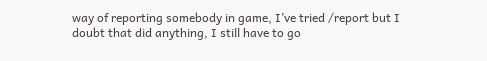way of reporting somebody in game, I’ve tried /report but I doubt that did anything, I still have to go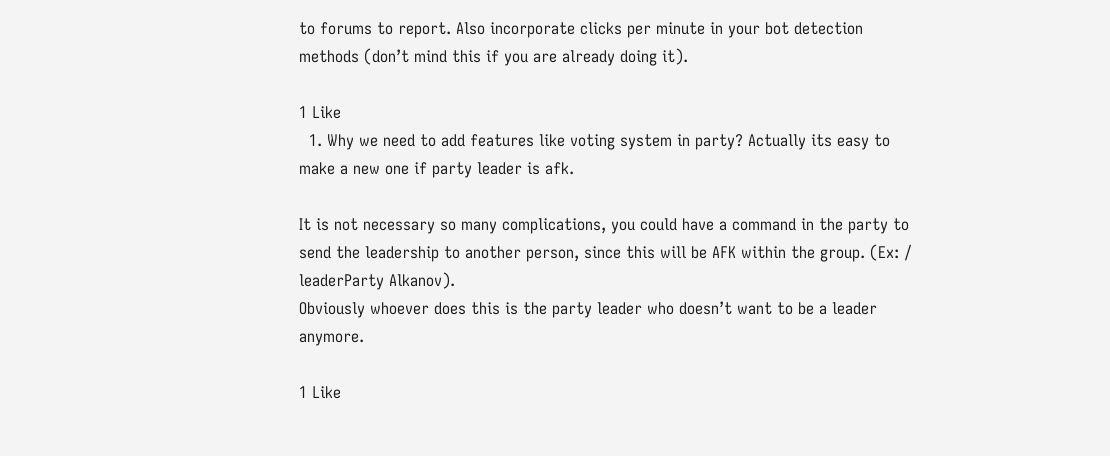to forums to report. Also incorporate clicks per minute in your bot detection methods (don’t mind this if you are already doing it).

1 Like
  1. Why we need to add features like voting system in party? Actually its easy to make a new one if party leader is afk.

It is not necessary so many complications, you could have a command in the party to send the leadership to another person, since this will be AFK within the group. (Ex: / leaderParty Alkanov).
Obviously whoever does this is the party leader who doesn’t want to be a leader anymore.

1 Like